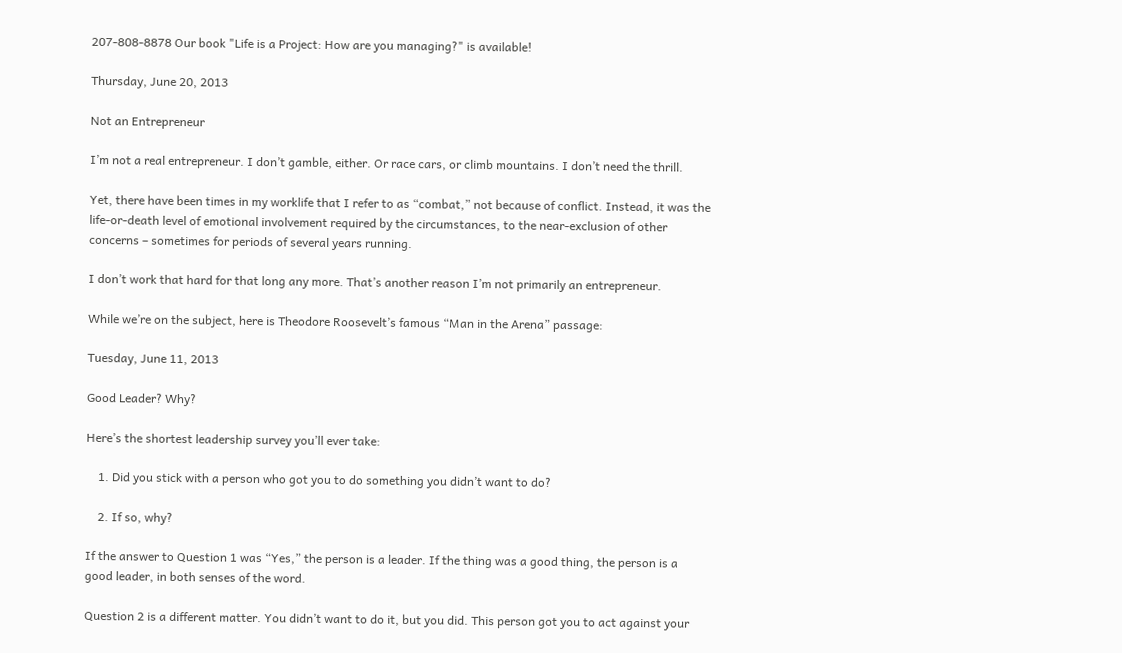207-808-8878 Our book "Life is a Project: How are you managing?" is available!

Thursday, June 20, 2013

Not an Entrepreneur

I’m not a real entrepreneur. I don’t gamble, either. Or race cars, or climb mountains. I don’t need the thrill.

Yet, there have been times in my worklife that I refer to as “combat,” not because of conflict. Instead, it was the life-or-death level of emotional involvement required by the circumstances, to the near-exclusion of other concerns – sometimes for periods of several years running.

I don’t work that hard for that long any more. That’s another reason I’m not primarily an entrepreneur.

While we’re on the subject, here is Theodore Roosevelt’s famous “Man in the Arena” passage:

Tuesday, June 11, 2013

Good Leader? Why?

Here’s the shortest leadership survey you’ll ever take:

    1. Did you stick with a person who got you to do something you didn’t want to do?

    2. If so, why?

If the answer to Question 1 was “Yes,” the person is a leader. If the thing was a good thing, the person is a good leader, in both senses of the word.

Question 2 is a different matter. You didn’t want to do it, but you did. This person got you to act against your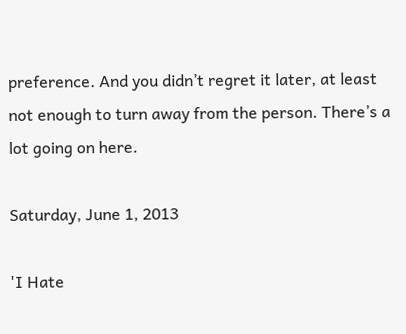preference. And you didn’t regret it later, at least not enough to turn away from the person. There’s a lot going on here.

Saturday, June 1, 2013

'I Hate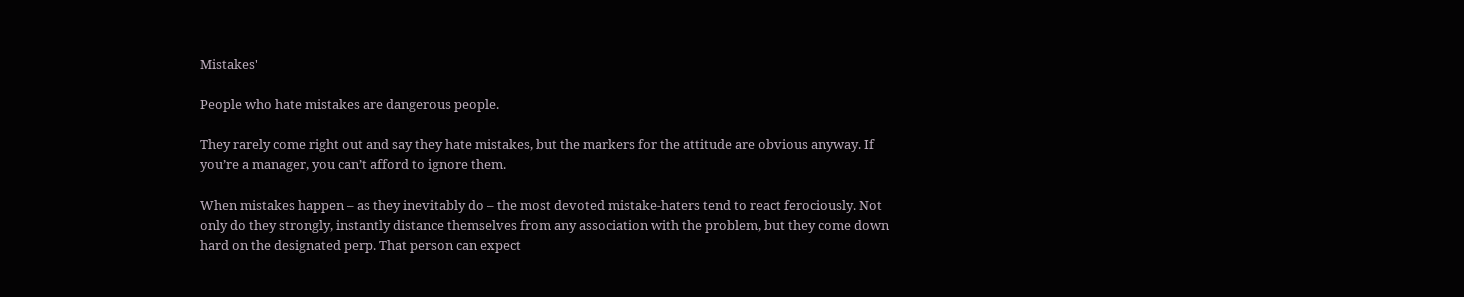Mistakes'

People who hate mistakes are dangerous people.

They rarely come right out and say they hate mistakes, but the markers for the attitude are obvious anyway. If you’re a manager, you can’t afford to ignore them.

When mistakes happen – as they inevitably do – the most devoted mistake-haters tend to react ferociously. Not only do they strongly, instantly distance themselves from any association with the problem, but they come down hard on the designated perp. That person can expect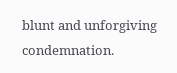blunt and unforgiving condemnation.